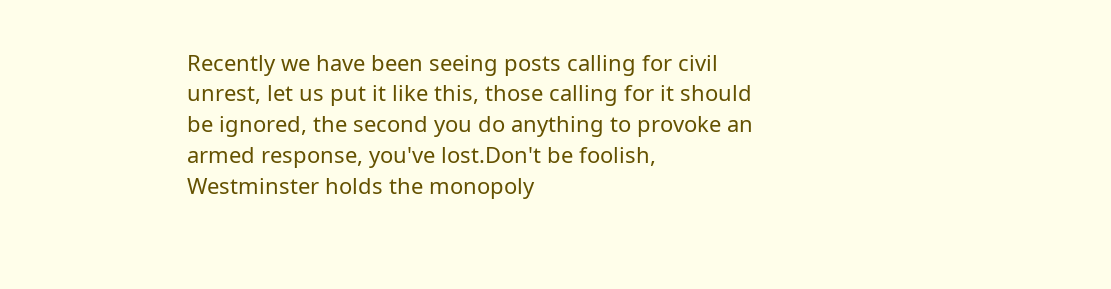Recently we have been seeing posts calling for civil unrest, let us put it like this, those calling for it should be ignored, the second you do anything to provoke an armed response, you've lost.Don't be foolish, Westminster holds the monopoly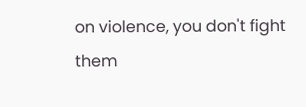on violence, you don't fight them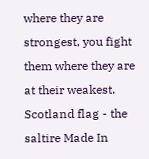where they are strongest, you fight them where they are at their weakest.
Scotland flag - the saltire Made In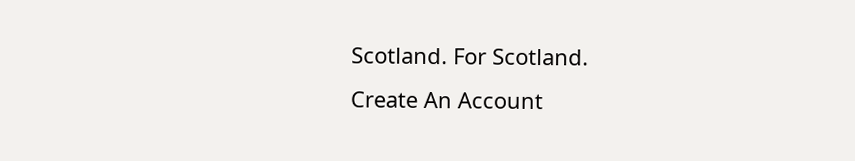Scotland. For Scotland.
Create An Account